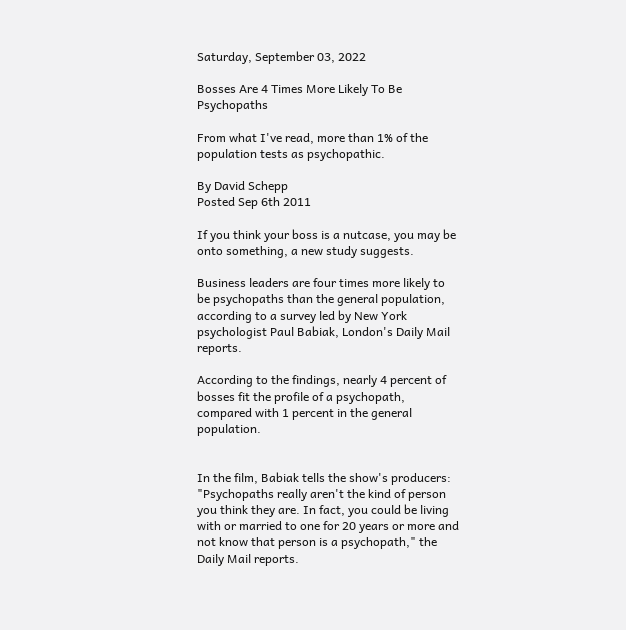Saturday, September 03, 2022

Bosses Are 4 Times More Likely To Be Psychopaths

From what I've read, more than 1% of the population tests as psychopathic.

By David Schepp
Posted Sep 6th 2011

If you think your boss is a nutcase, you may be onto something, a new study suggests.

Business leaders are four times more likely to be psychopaths than the general population, according to a survey led by New York psychologist Paul Babiak, London's Daily Mail reports.

According to the findings, nearly 4 percent of bosses fit the profile of a psychopath, compared with 1 percent in the general population.


In the film, Babiak tells the show's producers: "Psychopaths really aren't the kind of person you think they are. In fact, you could be living with or married to one for 20 years or more and not know that person is a psychopath," the Daily Mail reports.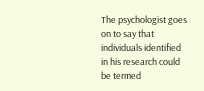The psychologist goes on to say that individuals identified in his research could be termed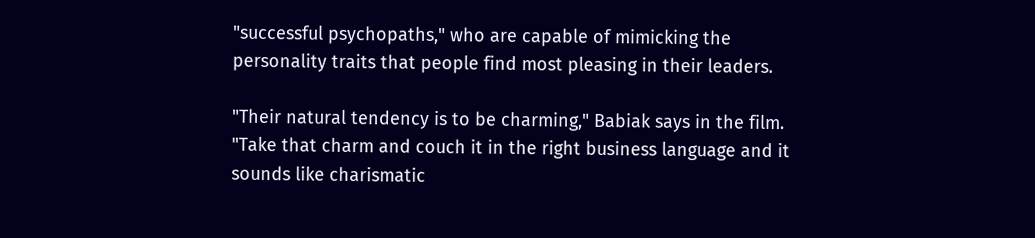"successful psychopaths," who are capable of mimicking the personality traits that people find most pleasing in their leaders.

"Their natural tendency is to be charming," Babiak says in the film. "Take that charm and couch it in the right business language and it sounds like charismatic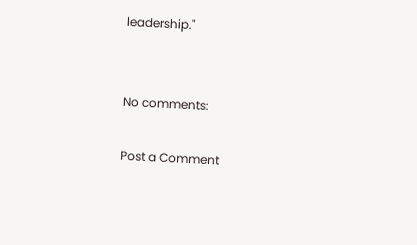leadership."


No comments:

Post a Comment